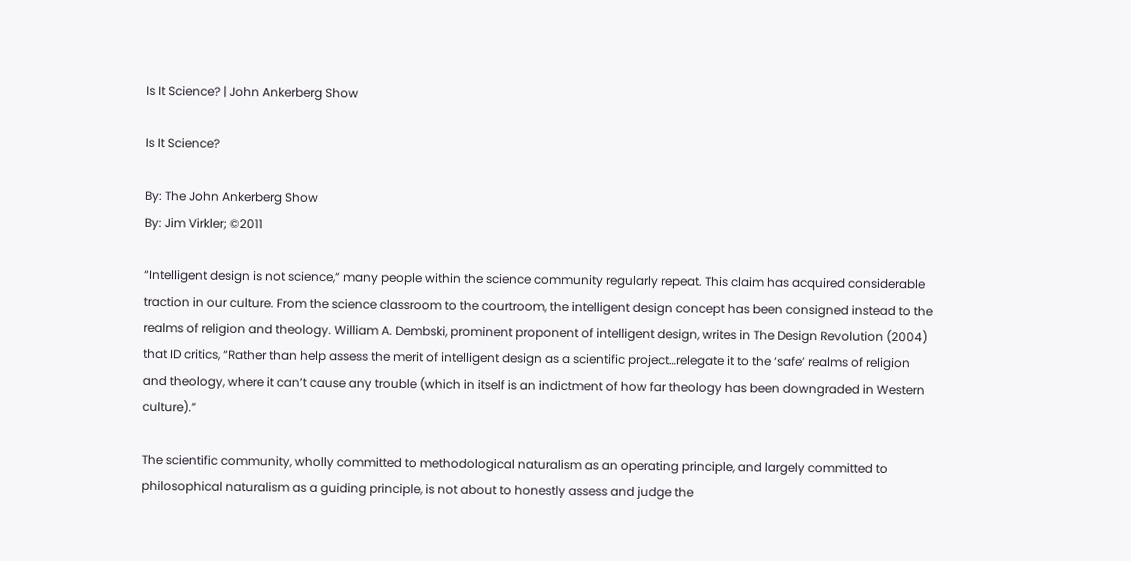Is It Science? | John Ankerberg Show

Is It Science?

By: The John Ankerberg Show
By: Jim Virkler; ©2011

“Intelligent design is not science,” many people within the science community regularly repeat. This claim has acquired considerable traction in our culture. From the science classroom to the courtroom, the intelligent design concept has been consigned instead to the realms of religion and theology. William A. Dembski, prominent proponent of intelligent design, writes in The Design Revolution (2004) that ID critics, “Rather than help assess the merit of intelligent design as a scientific project…relegate it to the ‘safe’ realms of religion and theology, where it can’t cause any trouble (which in itself is an indictment of how far theology has been downgraded in Western culture).”

The scientific community, wholly committed to methodological naturalism as an operating principle, and largely committed to philosophical naturalism as a guiding principle, is not about to honestly assess and judge the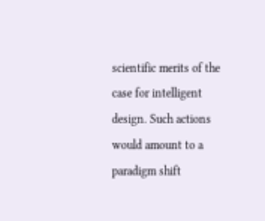scientific merits of the case for intelligent design. Such actions would amount to a paradigm shift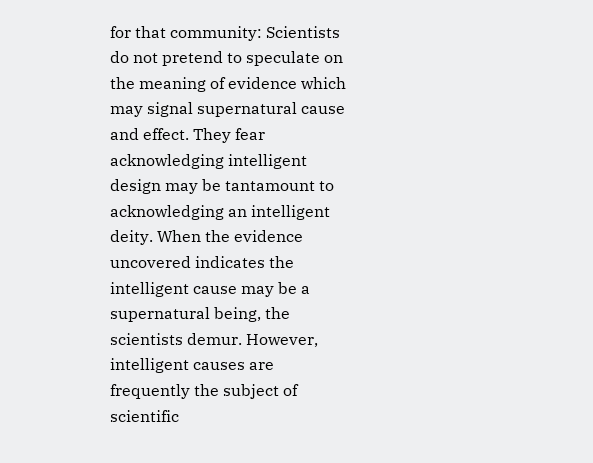for that community: Scientists do not pretend to speculate on the meaning of evidence which may signal supernatural cause and effect. They fear acknowledging intelligent design may be tantamount to acknowledging an intelligent deity. When the evidence uncovered indicates the intelligent cause may be a supernatural being, the scientists demur. However, intelligent causes are frequently the subject of scientific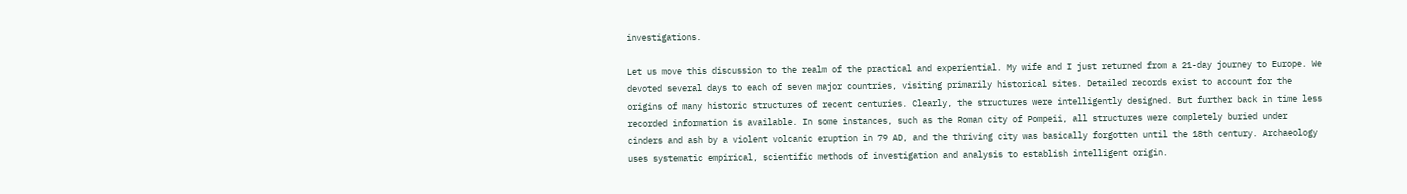investigations.

Let us move this discussion to the realm of the practical and experiential. My wife and I just returned from a 21-day journey to Europe. We devoted several days to each of seven major countries, visiting primarily historical sites. Detailed records exist to account for the origins of many historic structures of recent centuries. Clearly, the structures were intelligently designed. But further back in time less recorded information is available. In some instances, such as the Roman city of Pompeii, all structures were completely buried under cinders and ash by a violent volcanic eruption in 79 AD, and the thriving city was basically forgotten until the 18th century. Archaeology uses systematic empirical, scientific methods of investigation and analysis to establish intelligent origin.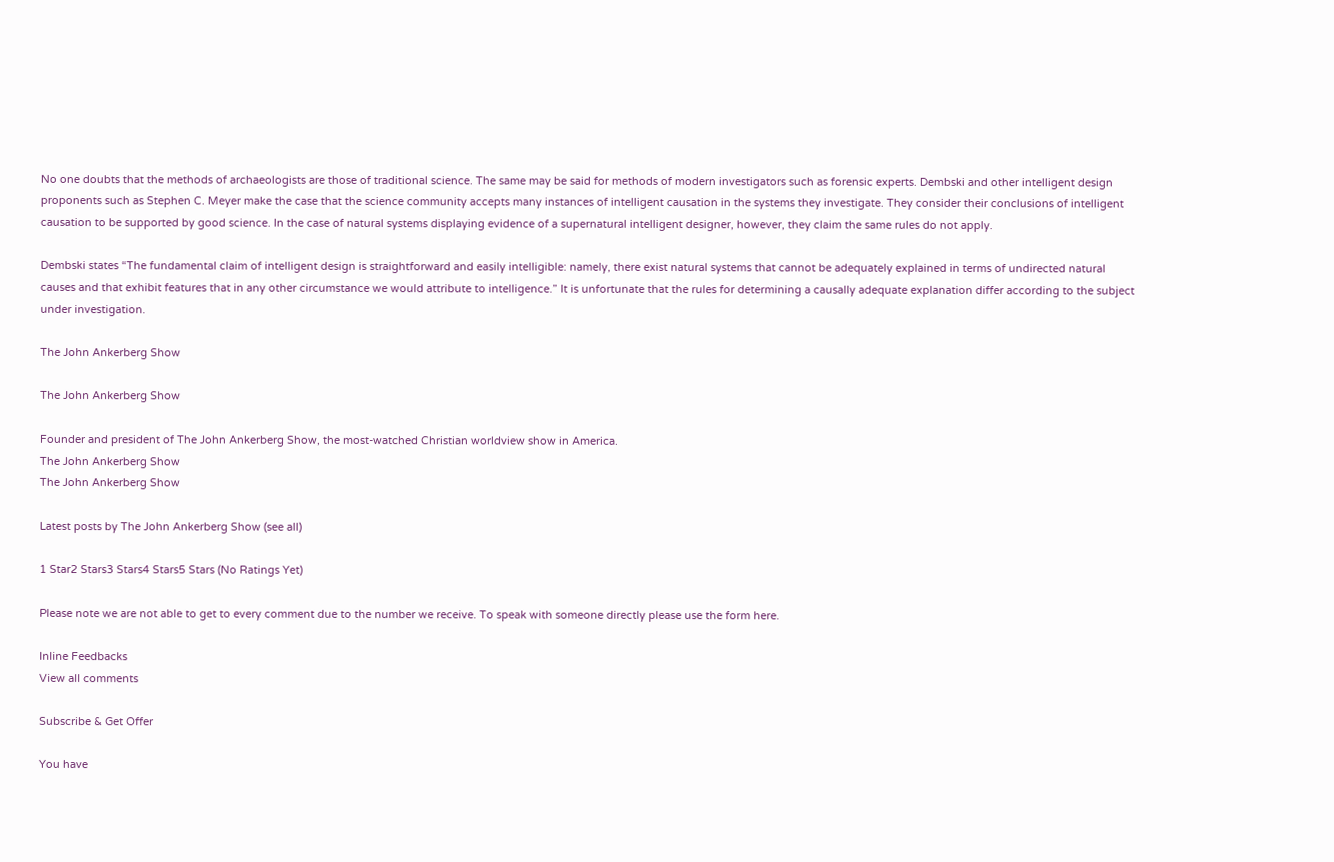No one doubts that the methods of archaeologists are those of traditional science. The same may be said for methods of modern investigators such as forensic experts. Dembski and other intelligent design proponents such as Stephen C. Meyer make the case that the science community accepts many instances of intelligent causation in the systems they investigate. They consider their conclusions of intelligent causation to be supported by good science. In the case of natural systems displaying evidence of a supernatural intelligent designer, however, they claim the same rules do not apply.

Dembski states “The fundamental claim of intelligent design is straightforward and easily intelligible: namely, there exist natural systems that cannot be adequately explained in terms of undirected natural causes and that exhibit features that in any other circumstance we would attribute to intelligence.” It is unfortunate that the rules for determining a causally adequate explanation differ according to the subject under investigation.

The John Ankerberg Show

The John Ankerberg Show

Founder and president of The John Ankerberg Show, the most-watched Christian worldview show in America.
The John Ankerberg Show
The John Ankerberg Show

Latest posts by The John Ankerberg Show (see all)

1 Star2 Stars3 Stars4 Stars5 Stars (No Ratings Yet)

Please note we are not able to get to every comment due to the number we receive. To speak with someone directly please use the form here.

Inline Feedbacks
View all comments

Subscribe & Get Offer

You have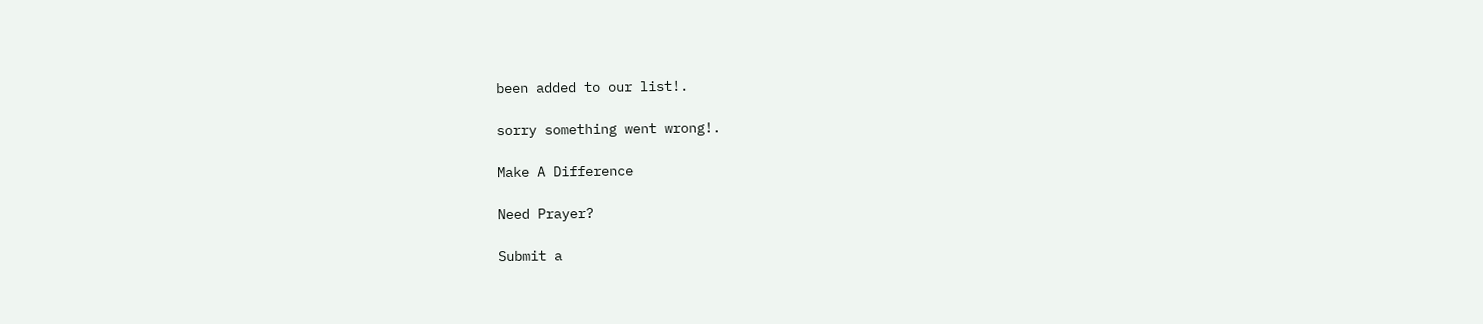been added to our list!.

sorry something went wrong!.

Make A Difference

Need Prayer?

Submit a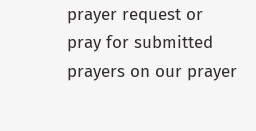prayer request or pray for submitted prayers on our prayer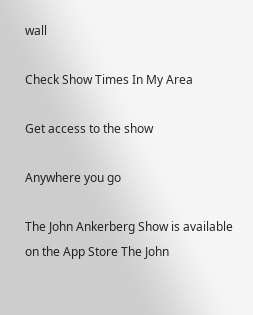wall

Check Show Times In My Area

Get access to the show

Anywhere you go

The John Ankerberg Show is available on the App Store The John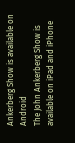Ankerberg Show is available on Android
The John Ankerberg Show is available on iPad and iPhone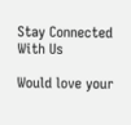Stay Connected With Us

Would love your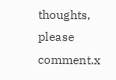thoughts, please comment.x